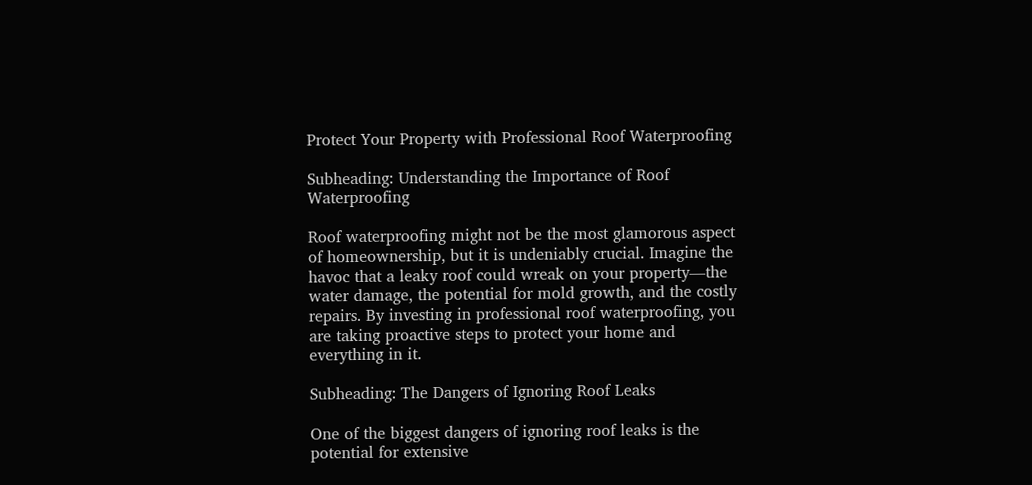Protect Your Property with Professional Roof Waterproofing

Subheading: Understanding the Importance of Roof Waterproofing

Roof waterproofing might not be the most glamorous aspect of homeownership, but it is undeniably crucial. Imagine the havoc that a leaky roof could wreak on your property—the water damage, the potential for mold growth, and the costly repairs. By investing in professional roof waterproofing, you are taking proactive steps to protect your home and everything in it.

Subheading: The Dangers of Ignoring Roof Leaks

One of the biggest dangers of ignoring roof leaks is the potential for extensive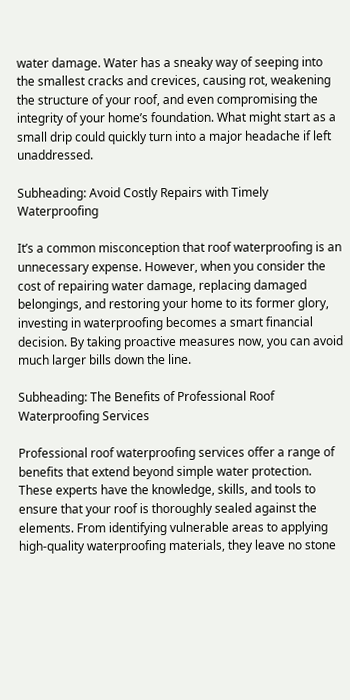water damage. Water has a sneaky way of seeping into the smallest cracks and crevices, causing rot, weakening the structure of your roof, and even compromising the integrity of your home’s foundation. What might start as a small drip could quickly turn into a major headache if left unaddressed.

Subheading: Avoid Costly Repairs with Timely Waterproofing

It’s a common misconception that roof waterproofing is an unnecessary expense. However, when you consider the cost of repairing water damage, replacing damaged belongings, and restoring your home to its former glory, investing in waterproofing becomes a smart financial decision. By taking proactive measures now, you can avoid much larger bills down the line.

Subheading: The Benefits of Professional Roof Waterproofing Services

Professional roof waterproofing services offer a range of benefits that extend beyond simple water protection. These experts have the knowledge, skills, and tools to ensure that your roof is thoroughly sealed against the elements. From identifying vulnerable areas to applying high-quality waterproofing materials, they leave no stone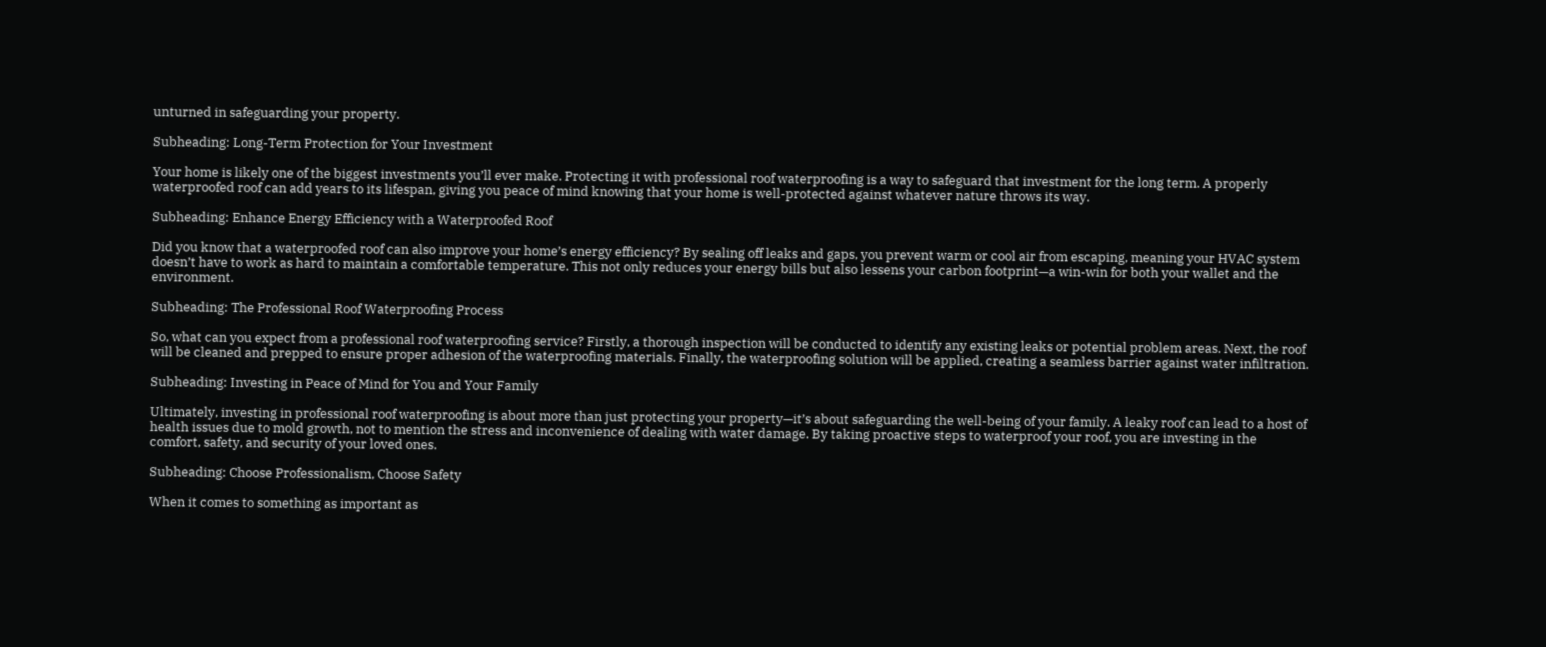unturned in safeguarding your property.

Subheading: Long-Term Protection for Your Investment

Your home is likely one of the biggest investments you’ll ever make. Protecting it with professional roof waterproofing is a way to safeguard that investment for the long term. A properly waterproofed roof can add years to its lifespan, giving you peace of mind knowing that your home is well-protected against whatever nature throws its way.

Subheading: Enhance Energy Efficiency with a Waterproofed Roof

Did you know that a waterproofed roof can also improve your home’s energy efficiency? By sealing off leaks and gaps, you prevent warm or cool air from escaping, meaning your HVAC system doesn’t have to work as hard to maintain a comfortable temperature. This not only reduces your energy bills but also lessens your carbon footprint—a win-win for both your wallet and the environment.

Subheading: The Professional Roof Waterproofing Process

So, what can you expect from a professional roof waterproofing service? Firstly, a thorough inspection will be conducted to identify any existing leaks or potential problem areas. Next, the roof will be cleaned and prepped to ensure proper adhesion of the waterproofing materials. Finally, the waterproofing solution will be applied, creating a seamless barrier against water infiltration.

Subheading: Investing in Peace of Mind for You and Your Family

Ultimately, investing in professional roof waterproofing is about more than just protecting your property—it’s about safeguarding the well-being of your family. A leaky roof can lead to a host of health issues due to mold growth, not to mention the stress and inconvenience of dealing with water damage. By taking proactive steps to waterproof your roof, you are investing in the comfort, safety, and security of your loved ones.

Subheading: Choose Professionalism, Choose Safety

When it comes to something as important as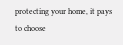protecting your home, it pays to choose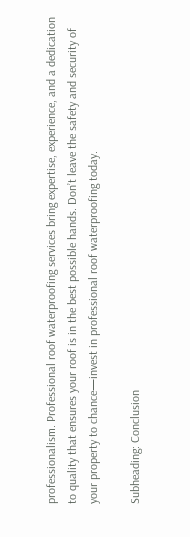professionalism. Professional roof waterproofing services bring expertise, experience, and a dedication to quality that ensures your roof is in the best possible hands. Don’t leave the safety and security of your property to chance—invest in professional roof waterproofing today.

Subheading: Conclusion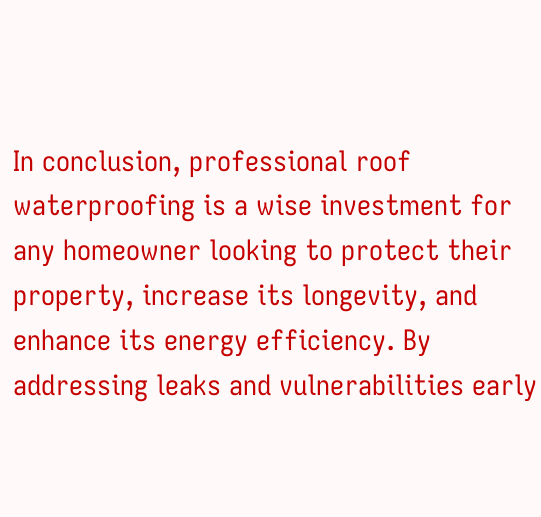In conclusion, professional roof waterproofing is a wise investment for any homeowner looking to protect their property, increase its longevity, and enhance its energy efficiency. By addressing leaks and vulnerabilities early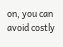on, you can avoid costly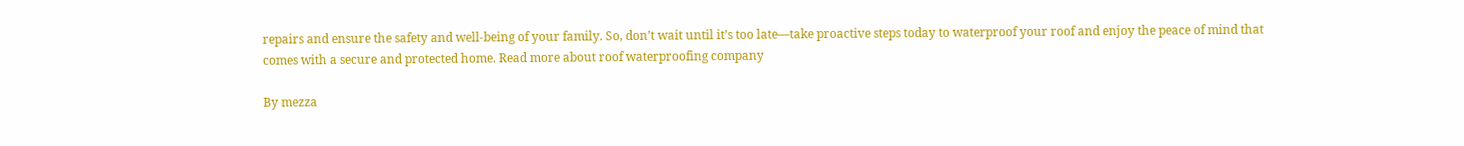repairs and ensure the safety and well-being of your family. So, don’t wait until it’s too late—take proactive steps today to waterproof your roof and enjoy the peace of mind that comes with a secure and protected home. Read more about roof waterproofing company

By mezza